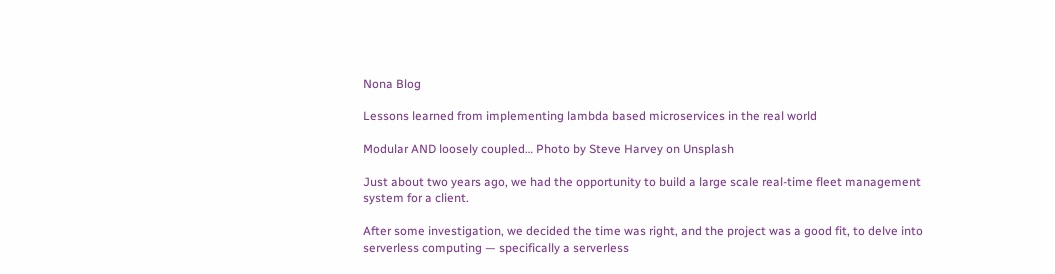Nona Blog

Lessons learned from implementing lambda based microservices in the real world

Modular AND loosely coupled… Photo by Steve Harvey on Unsplash

Just about two years ago, we had the opportunity to build a large scale real-time fleet management system for a client.

After some investigation, we decided the time was right, and the project was a good fit, to delve into serverless computing — specifically a serverless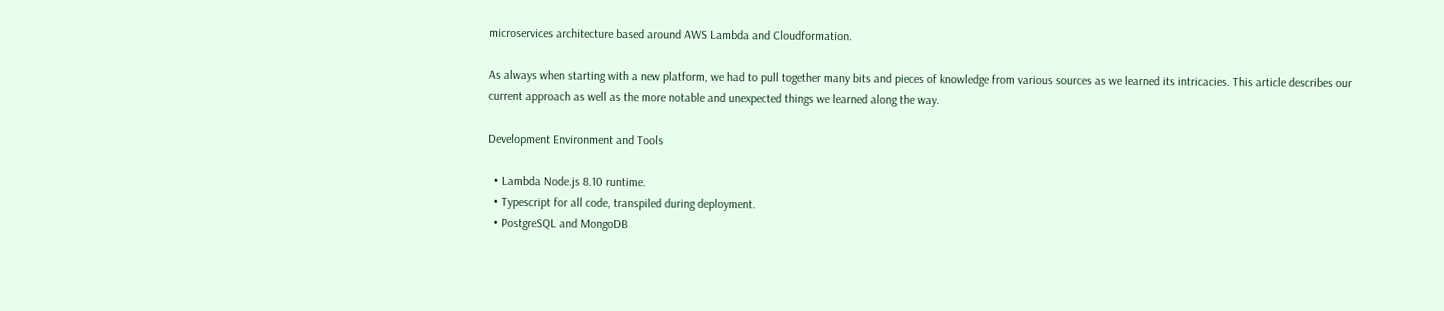microservices architecture based around AWS Lambda and Cloudformation.

As always when starting with a new platform, we had to pull together many bits and pieces of knowledge from various sources as we learned its intricacies. This article describes our current approach as well as the more notable and unexpected things we learned along the way.

Development Environment and Tools

  • Lambda Node.js 8.10 runtime.
  • Typescript for all code, transpiled during deployment.
  • PostgreSQL and MongoDB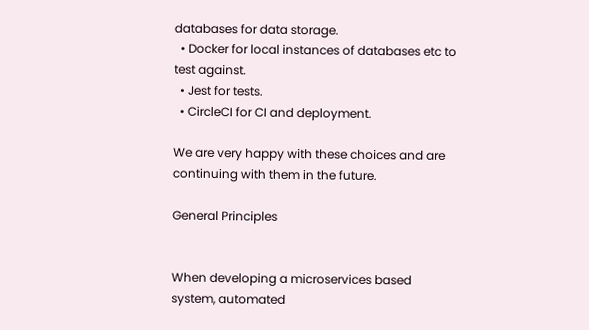databases for data storage.
  • Docker for local instances of databases etc to test against.
  • Jest for tests.
  • CircleCI for CI and deployment.

We are very happy with these choices and are continuing with them in the future.

General Principles


When developing a microservices based system, automated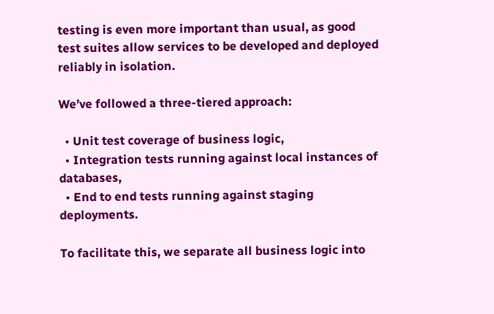testing is even more important than usual, as good test suites allow services to be developed and deployed reliably in isolation.

We’ve followed a three-tiered approach:

  • Unit test coverage of business logic,
  • Integration tests running against local instances of databases,
  • End to end tests running against staging deployments.

To facilitate this, we separate all business logic into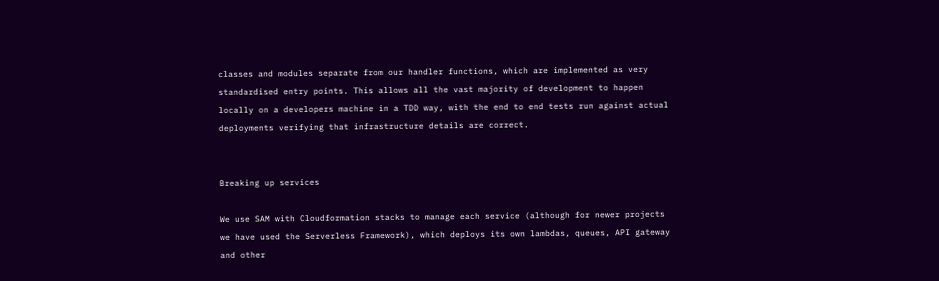classes and modules separate from our handler functions, which are implemented as very standardised entry points. This allows all the vast majority of development to happen locally on a developers machine in a TDD way, with the end to end tests run against actual deployments verifying that infrastructure details are correct.


Breaking up services

We use SAM with Cloudformation stacks to manage each service (although for newer projects we have used the Serverless Framework), which deploys its own lambdas, queues, API gateway and other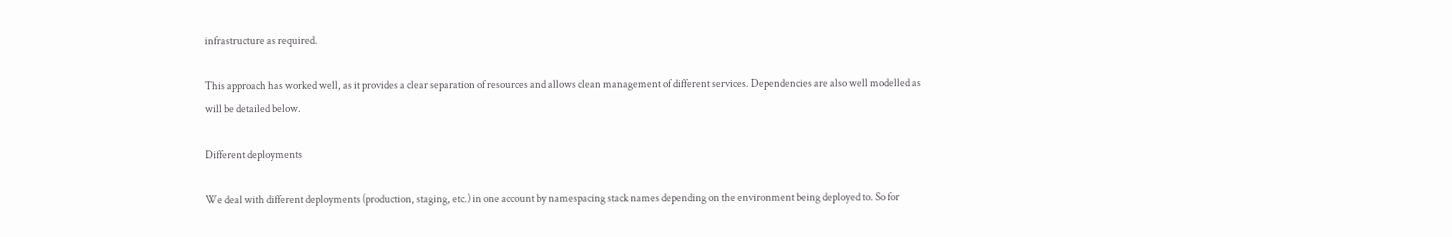infrastructure as required.

This approach has worked well, as it provides a clear separation of resources and allows clean management of different services. Dependencies are also well modelled as will be detailed below.

Different deployments

We deal with different deployments (production, staging, etc.) in one account by namespacing stack names depending on the environment being deployed to. So for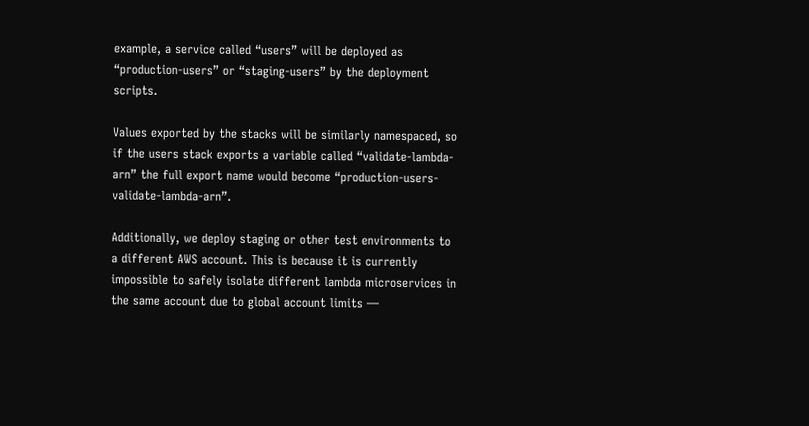example, a service called “users” will be deployed as “production-users” or “staging-users” by the deployment scripts.

Values exported by the stacks will be similarly namespaced, so if the users stack exports a variable called “validate-lambda-arn” the full export name would become “production-users-validate-lambda-arn”.

Additionally, we deploy staging or other test environments to a different AWS account. This is because it is currently impossible to safely isolate different lambda microservices in the same account due to global account limits —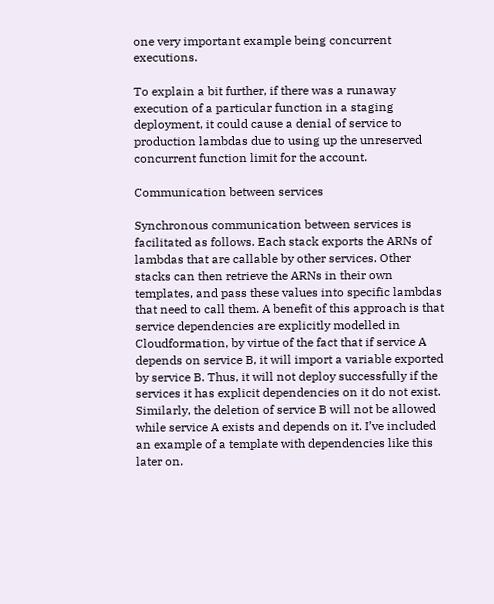one very important example being concurrent executions.

To explain a bit further, if there was a runaway execution of a particular function in a staging deployment, it could cause a denial of service to production lambdas due to using up the unreserved concurrent function limit for the account.

Communication between services

Synchronous communication between services is facilitated as follows. Each stack exports the ARNs of lambdas that are callable by other services. Other stacks can then retrieve the ARNs in their own templates, and pass these values into specific lambdas that need to call them. A benefit of this approach is that service dependencies are explicitly modelled in Cloudformation, by virtue of the fact that if service A depends on service B, it will import a variable exported by service B. Thus, it will not deploy successfully if the services it has explicit dependencies on it do not exist. Similarly, the deletion of service B will not be allowed while service A exists and depends on it. I’ve included an example of a template with dependencies like this later on.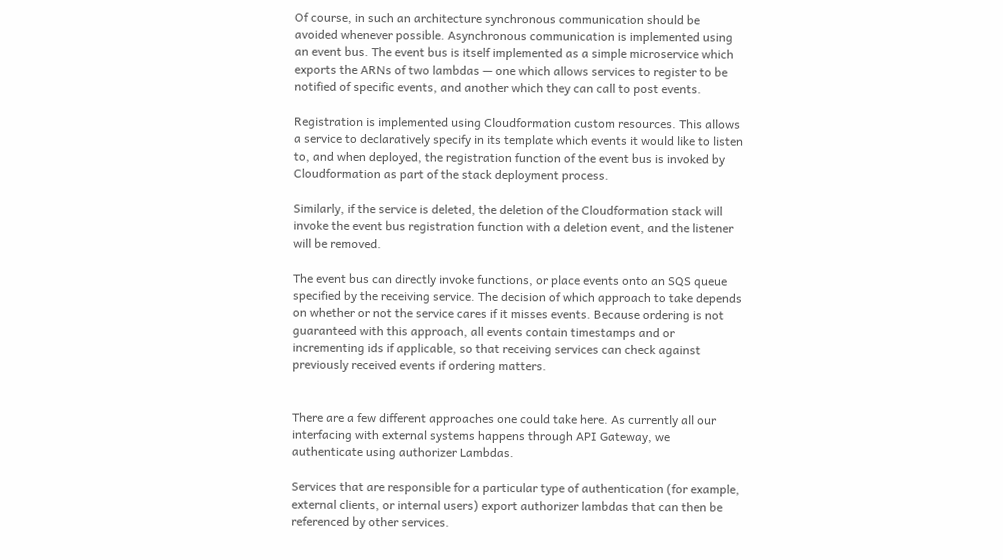Of course, in such an architecture synchronous communication should be avoided whenever possible. Asynchronous communication is implemented using an event bus. The event bus is itself implemented as a simple microservice which exports the ARNs of two lambdas — one which allows services to register to be notified of specific events, and another which they can call to post events.

Registration is implemented using Cloudformation custom resources. This allows a service to declaratively specify in its template which events it would like to listen to, and when deployed, the registration function of the event bus is invoked by Cloudformation as part of the stack deployment process.

Similarly, if the service is deleted, the deletion of the Cloudformation stack will invoke the event bus registration function with a deletion event, and the listener will be removed.

The event bus can directly invoke functions, or place events onto an SQS queue specified by the receiving service. The decision of which approach to take depends on whether or not the service cares if it misses events. Because ordering is not guaranteed with this approach, all events contain timestamps and or incrementing ids if applicable, so that receiving services can check against previously received events if ordering matters.


There are a few different approaches one could take here. As currently all our interfacing with external systems happens through API Gateway, we authenticate using authorizer Lambdas.

Services that are responsible for a particular type of authentication (for example, external clients, or internal users) export authorizer lambdas that can then be referenced by other services.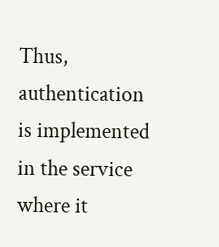Thus, authentication is implemented in the service where it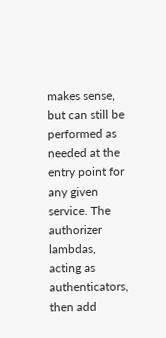makes sense, but can still be performed as needed at the entry point for any given service. The authorizer lambdas, acting as authenticators, then add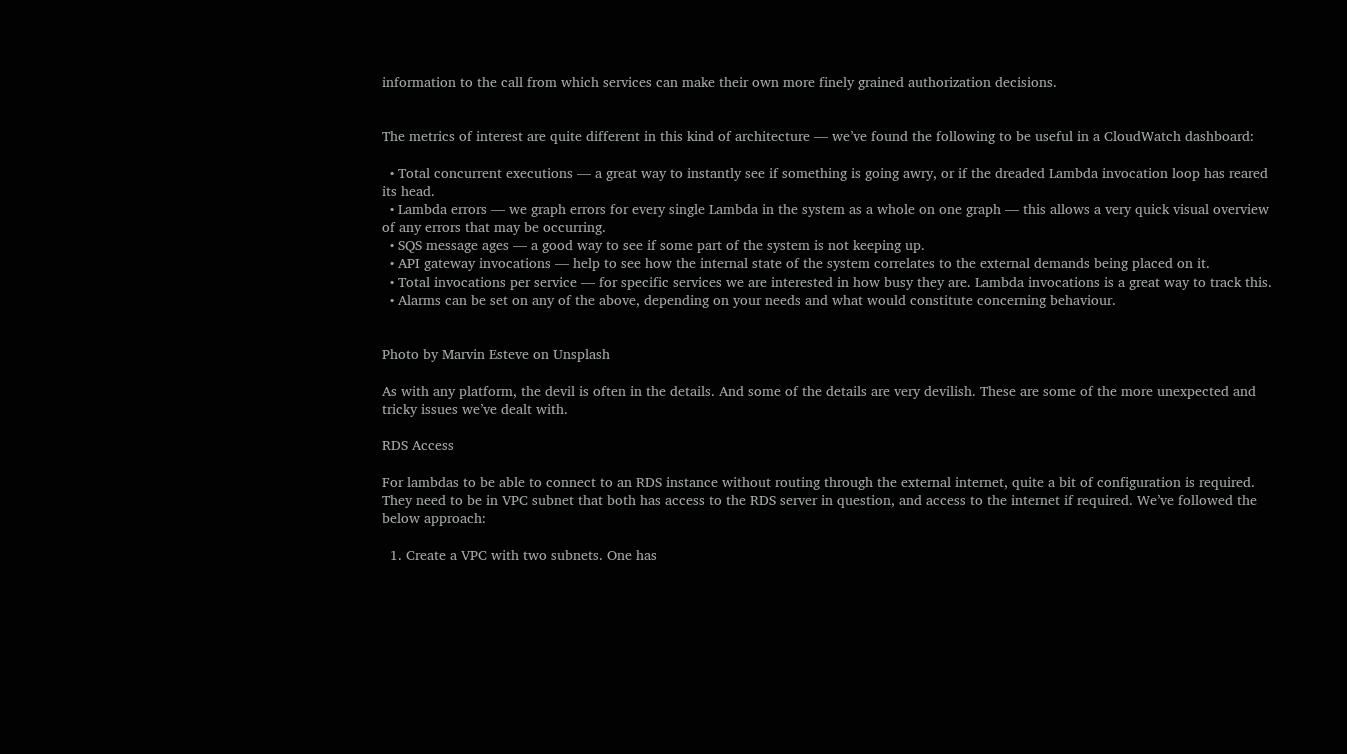information to the call from which services can make their own more finely grained authorization decisions.


The metrics of interest are quite different in this kind of architecture — we’ve found the following to be useful in a CloudWatch dashboard:

  • Total concurrent executions — a great way to instantly see if something is going awry, or if the dreaded Lambda invocation loop has reared its head.
  • Lambda errors — we graph errors for every single Lambda in the system as a whole on one graph — this allows a very quick visual overview of any errors that may be occurring.
  • SQS message ages — a good way to see if some part of the system is not keeping up.
  • API gateway invocations — help to see how the internal state of the system correlates to the external demands being placed on it.
  • Total invocations per service — for specific services we are interested in how busy they are. Lambda invocations is a great way to track this.
  • Alarms can be set on any of the above, depending on your needs and what would constitute concerning behaviour.


Photo by Marvin Esteve on Unsplash

As with any platform, the devil is often in the details. And some of the details are very devilish. These are some of the more unexpected and tricky issues we’ve dealt with.

RDS Access

For lambdas to be able to connect to an RDS instance without routing through the external internet, quite a bit of configuration is required. They need to be in VPC subnet that both has access to the RDS server in question, and access to the internet if required. We’ve followed the below approach:

  1. Create a VPC with two subnets. One has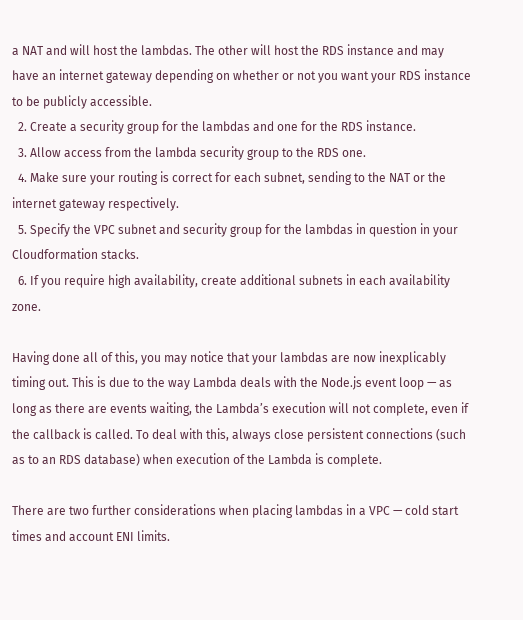a NAT and will host the lambdas. The other will host the RDS instance and may have an internet gateway depending on whether or not you want your RDS instance to be publicly accessible.
  2. Create a security group for the lambdas and one for the RDS instance.
  3. Allow access from the lambda security group to the RDS one.
  4. Make sure your routing is correct for each subnet, sending to the NAT or the internet gateway respectively.
  5. Specify the VPC subnet and security group for the lambdas in question in your Cloudformation stacks.
  6. If you require high availability, create additional subnets in each availability zone.

Having done all of this, you may notice that your lambdas are now inexplicably timing out. This is due to the way Lambda deals with the Node.js event loop — as long as there are events waiting, the Lambda’s execution will not complete, even if the callback is called. To deal with this, always close persistent connections (such as to an RDS database) when execution of the Lambda is complete.

There are two further considerations when placing lambdas in a VPC — cold start times and account ENI limits.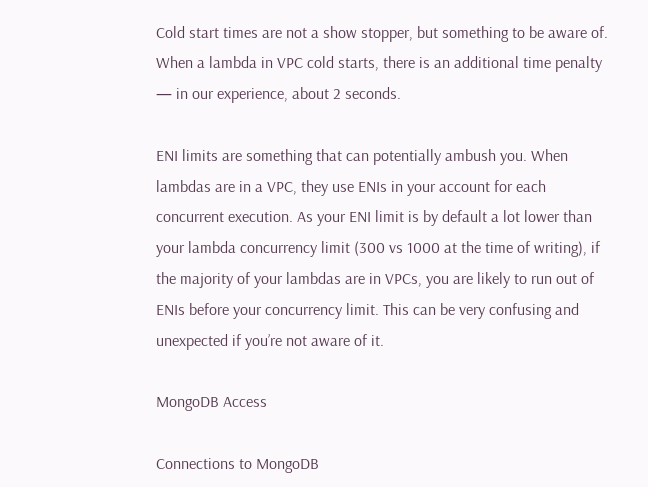Cold start times are not a show stopper, but something to be aware of. When a lambda in VPC cold starts, there is an additional time penalty — in our experience, about 2 seconds.

ENI limits are something that can potentially ambush you. When lambdas are in a VPC, they use ENIs in your account for each concurrent execution. As your ENI limit is by default a lot lower than your lambda concurrency limit (300 vs 1000 at the time of writing), if the majority of your lambdas are in VPCs, you are likely to run out of ENIs before your concurrency limit. This can be very confusing and unexpected if you’re not aware of it.

MongoDB Access

Connections to MongoDB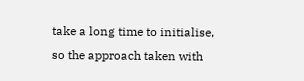take a long time to initialise, so the approach taken with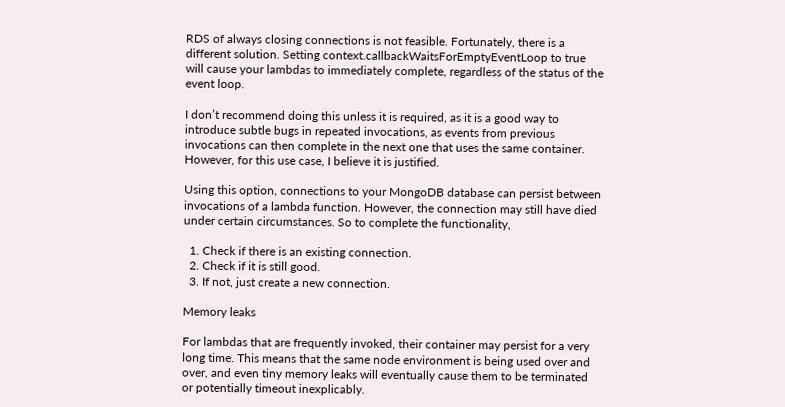RDS of always closing connections is not feasible. Fortunately, there is a different solution. Setting context.callbackWaitsForEmptyEventLoop to true will cause your lambdas to immediately complete, regardless of the status of the event loop.

I don’t recommend doing this unless it is required, as it is a good way to introduce subtle bugs in repeated invocations, as events from previous invocations can then complete in the next one that uses the same container. However, for this use case, I believe it is justified.

Using this option, connections to your MongoDB database can persist between invocations of a lambda function. However, the connection may still have died under certain circumstances. So to complete the functionality,

  1. Check if there is an existing connection.
  2. Check if it is still good.
  3. If not, just create a new connection.

Memory leaks

For lambdas that are frequently invoked, their container may persist for a very long time. This means that the same node environment is being used over and over, and even tiny memory leaks will eventually cause them to be terminated or potentially timeout inexplicably.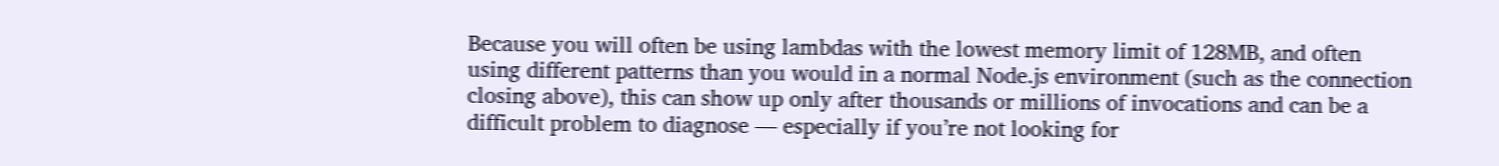Because you will often be using lambdas with the lowest memory limit of 128MB, and often using different patterns than you would in a normal Node.js environment (such as the connection closing above), this can show up only after thousands or millions of invocations and can be a difficult problem to diagnose — especially if you’re not looking for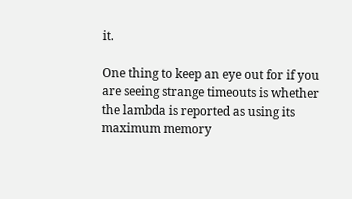it.

One thing to keep an eye out for if you are seeing strange timeouts is whether the lambda is reported as using its maximum memory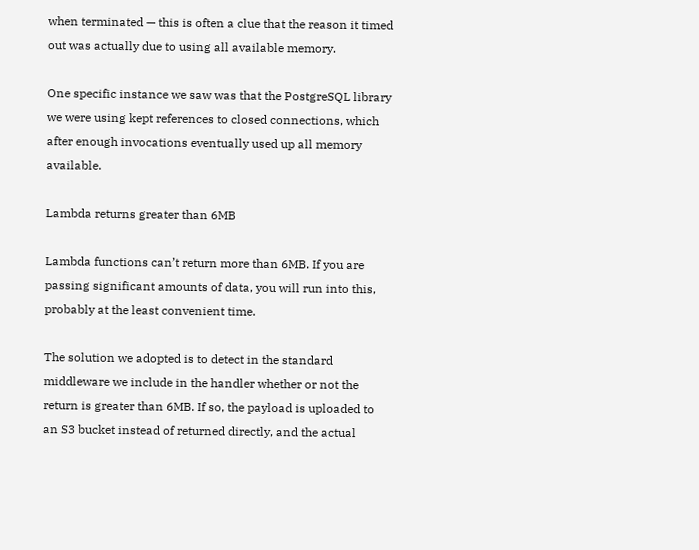when terminated — this is often a clue that the reason it timed out was actually due to using all available memory.

One specific instance we saw was that the PostgreSQL library we were using kept references to closed connections, which after enough invocations eventually used up all memory available.

Lambda returns greater than 6MB

Lambda functions can’t return more than 6MB. If you are passing significant amounts of data, you will run into this, probably at the least convenient time.

The solution we adopted is to detect in the standard middleware we include in the handler whether or not the return is greater than 6MB. If so, the payload is uploaded to an S3 bucket instead of returned directly, and the actual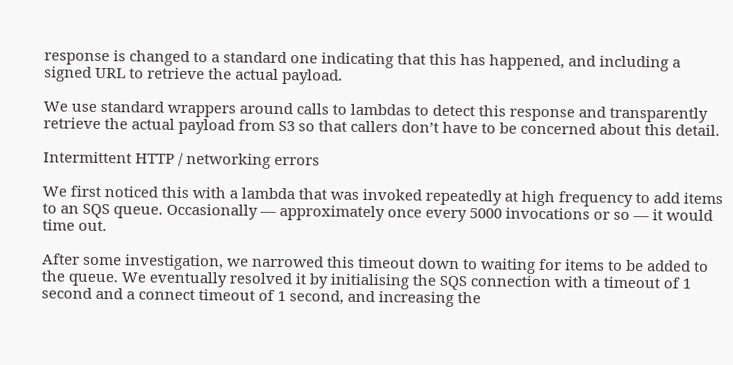response is changed to a standard one indicating that this has happened, and including a signed URL to retrieve the actual payload.

We use standard wrappers around calls to lambdas to detect this response and transparently retrieve the actual payload from S3 so that callers don’t have to be concerned about this detail.

Intermittent HTTP / networking errors

We first noticed this with a lambda that was invoked repeatedly at high frequency to add items to an SQS queue. Occasionally — approximately once every 5000 invocations or so — it would time out.

After some investigation, we narrowed this timeout down to waiting for items to be added to the queue. We eventually resolved it by initialising the SQS connection with a timeout of 1 second and a connect timeout of 1 second, and increasing the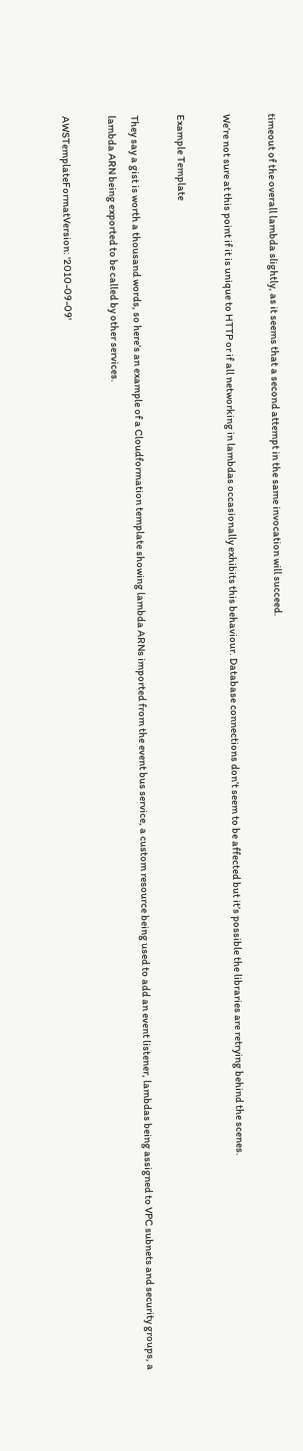timeout of the overall lambda slightly, as it seems that a second attempt in the same invocation will succeed.

We’re not sure at this point if it is unique to HTTP or if all networking in lambdas occasionally exhibits this behaviour. Database connections don’t seem to be affected but it’s possible the libraries are retrying behind the scenes.

Example Template

They say a gist is worth a thousand words, so here’s an example of a Cloudformation template showing lambda ARNs imported from the event bus service, a custom resource being used to add an event listener, lambdas being assigned to VPC subnets and security groups, a lambda ARN being exported to be called by other services.

AWSTemplateFormatVersion: '2010-09-09'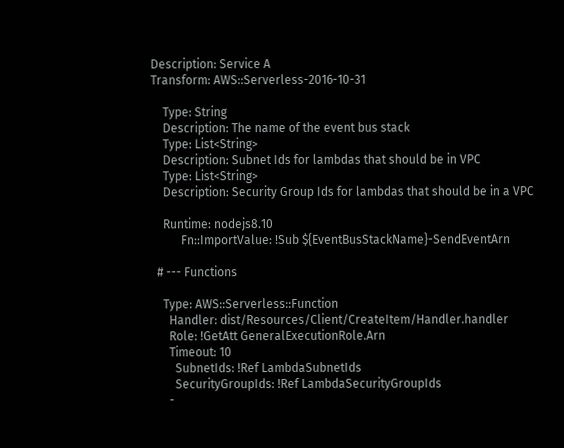Description: Service A
Transform: AWS::Serverless-2016-10-31

    Type: String
    Description: The name of the event bus stack
    Type: List<String>
    Description: Subnet Ids for lambdas that should be in VPC
    Type: List<String>
    Description: Security Group Ids for lambdas that should be in a VPC

    Runtime: nodejs8.10
          Fn::ImportValue: !Sub ${EventBusStackName}-SendEventArn

  # --- Functions

    Type: AWS::Serverless::Function
      Handler: dist/Resources/Client/CreateItem/Handler.handler
      Role: !GetAtt GeneralExecutionRole.Arn
      Timeout: 10
        SubnetIds: !Ref LambdaSubnetIds
        SecurityGroupIds: !Ref LambdaSecurityGroupIds
      -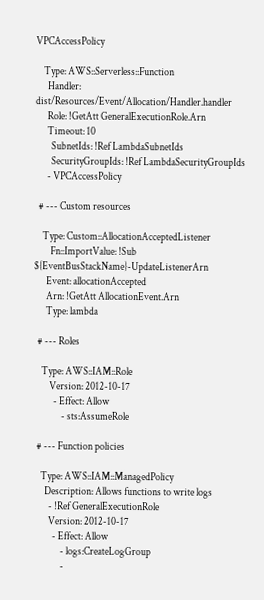VPCAccessPolicy

    Type: AWS::Serverless::Function
      Handler: dist/Resources/Event/Allocation/Handler.handler
      Role: !GetAtt GeneralExecutionRole.Arn
      Timeout: 10
        SubnetIds: !Ref LambdaSubnetIds
        SecurityGroupIds: !Ref LambdaSecurityGroupIds
      - VPCAccessPolicy

  # --- Custom resources

    Type: Custom::AllocationAcceptedListener
        Fn::ImportValue: !Sub ${EventBusStackName}-UpdateListenerArn
      Event: allocationAccepted
      Arn: !GetAtt AllocationEvent.Arn
      Type: lambda

  # --- Roles

    Type: AWS::IAM::Role
        Version: 2012-10-17
          - Effect: Allow
              - sts:AssumeRole

  # --- Function policies

    Type: AWS::IAM::ManagedPolicy
      Description: Allows functions to write logs
        - !Ref GeneralExecutionRole
        Version: 2012-10-17
          - Effect: Allow
              - logs:CreateLogGroup
              -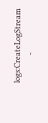logs:CreateLogStream
              -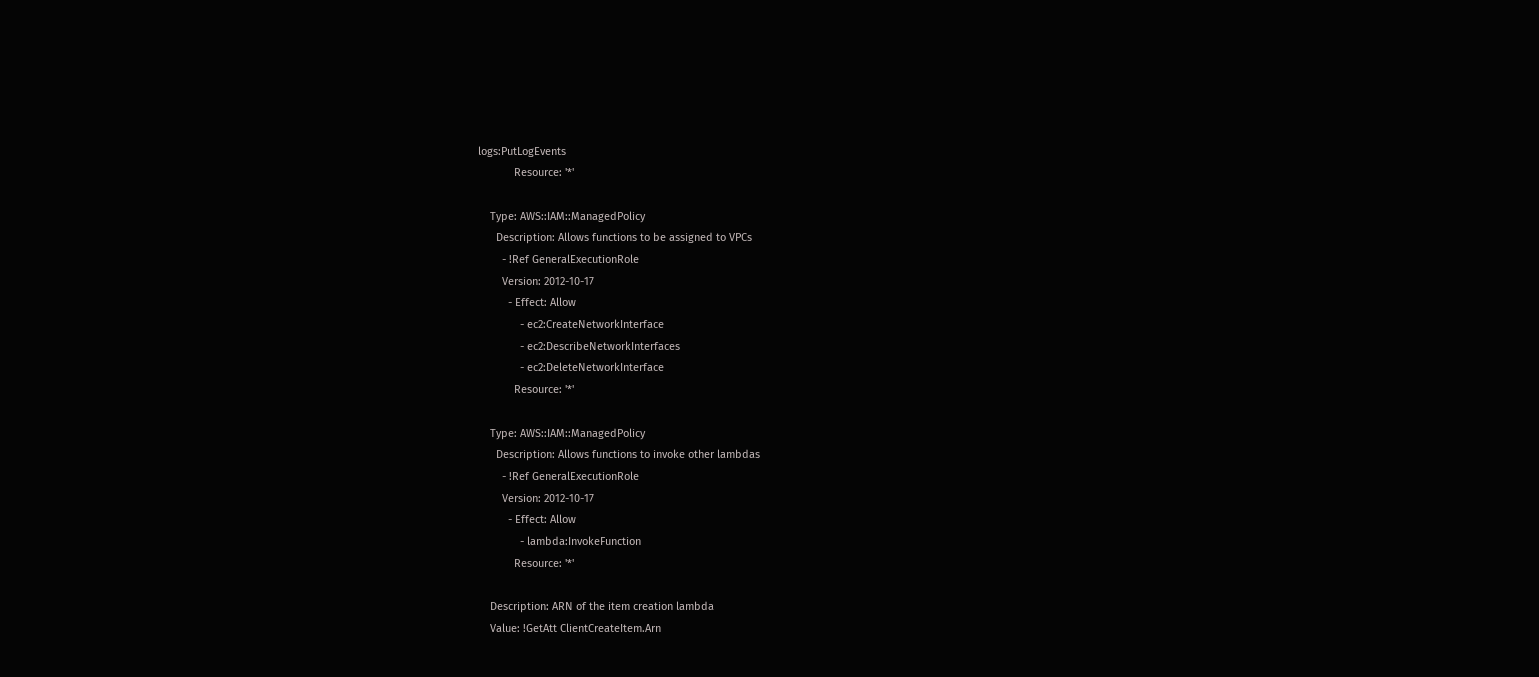logs:PutLogEvents
            Resource: '*'

    Type: AWS::IAM::ManagedPolicy
      Description: Allows functions to be assigned to VPCs
        - !Ref GeneralExecutionRole
        Version: 2012-10-17
          - Effect: Allow
              - ec2:CreateNetworkInterface
              - ec2:DescribeNetworkInterfaces
              - ec2:DeleteNetworkInterface
            Resource: '*'

    Type: AWS::IAM::ManagedPolicy
      Description: Allows functions to invoke other lambdas
        - !Ref GeneralExecutionRole
        Version: 2012-10-17
          - Effect: Allow
              - lambda:InvokeFunction
            Resource: '*'

    Description: ARN of the item creation lambda
    Value: !GetAtt ClientCreateItem.Arn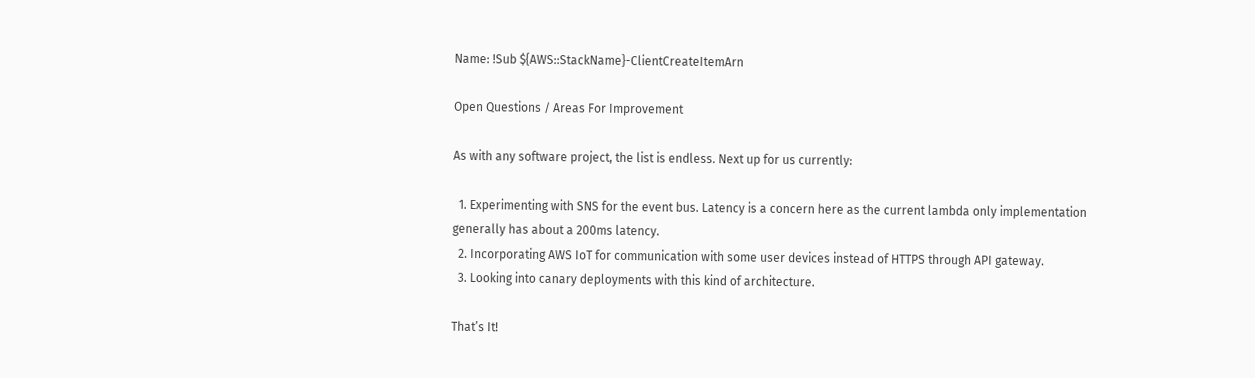Name: !Sub ${AWS::StackName}-ClientCreateItemArn

Open Questions / Areas For Improvement

As with any software project, the list is endless. Next up for us currently:

  1. Experimenting with SNS for the event bus. Latency is a concern here as the current lambda only implementation generally has about a 200ms latency.
  2. Incorporating AWS IoT for communication with some user devices instead of HTTPS through API gateway.
  3. Looking into canary deployments with this kind of architecture.

That’s It!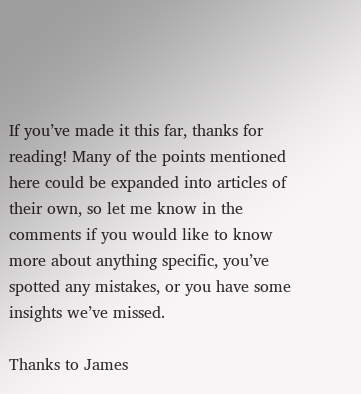If you’ve made it this far, thanks for reading! Many of the points mentioned here could be expanded into articles of their own, so let me know in the comments if you would like to know more about anything specific, you’ve spotted any mistakes, or you have some insights we’ve missed.

Thanks to James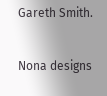Gareth Smith.

Nona designs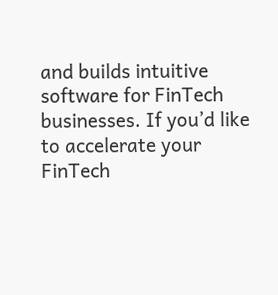and builds intuitive software for FinTech businesses. If you’d like to accelerate your FinTech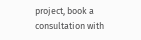project, book a consultation with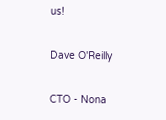us!

Dave O'Reilly

CTO - Nona